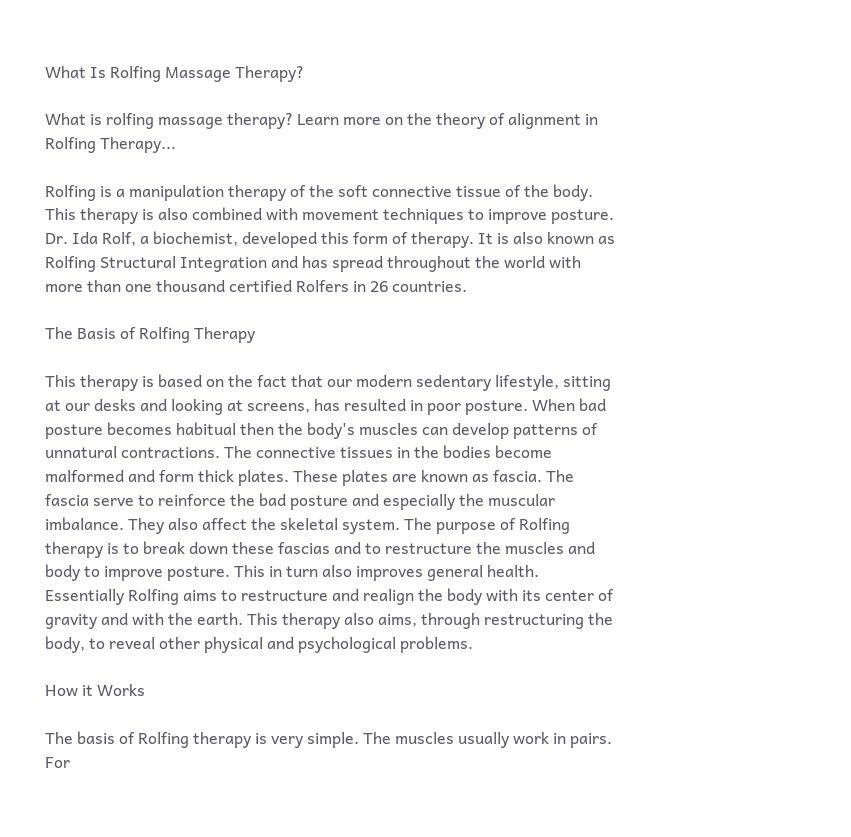What Is Rolfing Massage Therapy?

What is rolfing massage therapy? Learn more on the theory of alignment in Rolfing Therapy...

Rolfing is a manipulation therapy of the soft connective tissue of the body. This therapy is also combined with movement techniques to improve posture. Dr. Ida Rolf, a biochemist, developed this form of therapy. It is also known as Rolfing Structural Integration and has spread throughout the world with more than one thousand certified Rolfers in 26 countries.

The Basis of Rolfing Therapy

This therapy is based on the fact that our modern sedentary lifestyle, sitting at our desks and looking at screens, has resulted in poor posture. When bad posture becomes habitual then the body's muscles can develop patterns of unnatural contractions. The connective tissues in the bodies become malformed and form thick plates. These plates are known as fascia. The fascia serve to reinforce the bad posture and especially the muscular imbalance. They also affect the skeletal system. The purpose of Rolfing therapy is to break down these fascias and to restructure the muscles and body to improve posture. This in turn also improves general health. Essentially Rolfing aims to restructure and realign the body with its center of gravity and with the earth. This therapy also aims, through restructuring the body, to reveal other physical and psychological problems.

How it Works

The basis of Rolfing therapy is very simple. The muscles usually work in pairs. For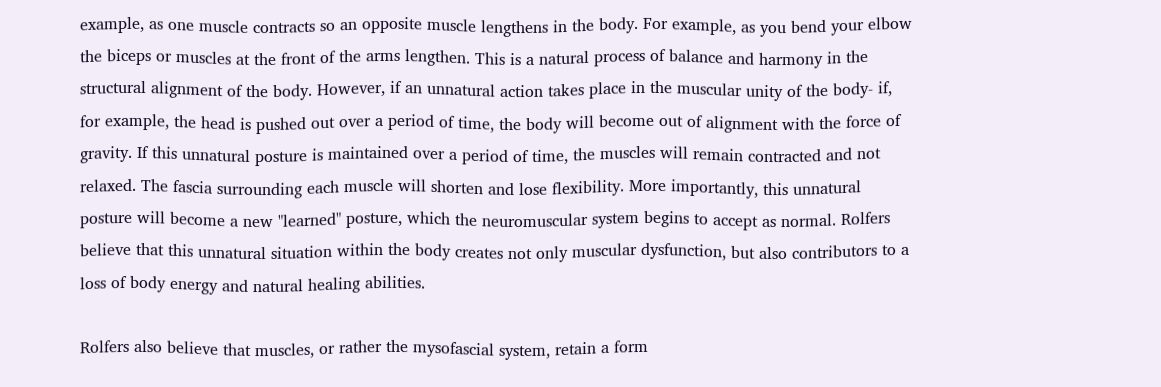example, as one muscle contracts so an opposite muscle lengthens in the body. For example, as you bend your elbow the biceps or muscles at the front of the arms lengthen. This is a natural process of balance and harmony in the structural alignment of the body. However, if an unnatural action takes place in the muscular unity of the body- if, for example, the head is pushed out over a period of time, the body will become out of alignment with the force of gravity. If this unnatural posture is maintained over a period of time, the muscles will remain contracted and not relaxed. The fascia surrounding each muscle will shorten and lose flexibility. More importantly, this unnatural posture will become a new "learned" posture, which the neuromuscular system begins to accept as normal. Rolfers believe that this unnatural situation within the body creates not only muscular dysfunction, but also contributors to a loss of body energy and natural healing abilities.

Rolfers also believe that muscles, or rather the mysofascial system, retain a form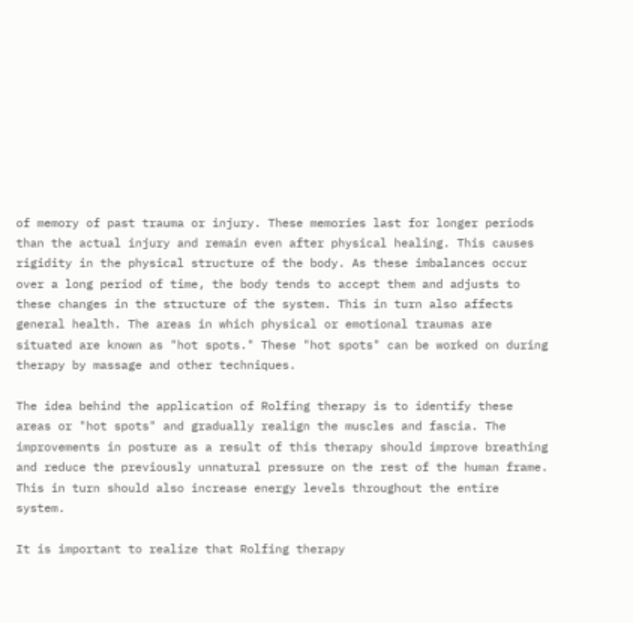of memory of past trauma or injury. These memories last for longer periods than the actual injury and remain even after physical healing. This causes rigidity in the physical structure of the body. As these imbalances occur over a long period of time, the body tends to accept them and adjusts to these changes in the structure of the system. This in turn also affects general health. The areas in which physical or emotional traumas are situated are known as "hot spots." These "hot spots" can be worked on during therapy by massage and other techniques.

The idea behind the application of Rolfing therapy is to identify these areas or "hot spots" and gradually realign the muscles and fascia. The improvements in posture as a result of this therapy should improve breathing and reduce the previously unnatural pressure on the rest of the human frame. This in turn should also increase energy levels throughout the entire system.

It is important to realize that Rolfing therapy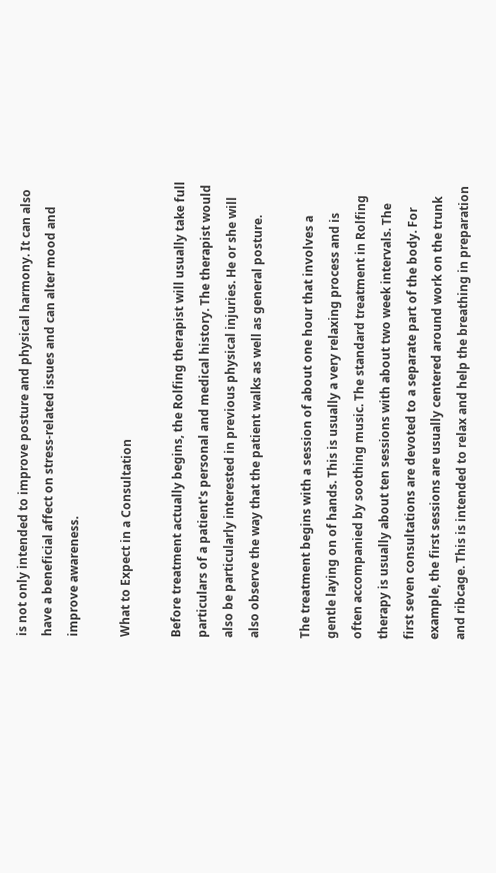is not only intended to improve posture and physical harmony. It can also have a beneficial affect on stress-related issues and can alter mood and improve awareness.

What to Expect in a Consultation

Before treatment actually begins, the Rolfing therapist will usually take full particulars of a patient's personal and medical history. The therapist would also be particularly interested in previous physical injuries. He or she will also observe the way that the patient walks as well as general posture.

The treatment begins with a session of about one hour that involves a gentle laying on of hands. This is usually a very relaxing process and is often accompanied by soothing music. The standard treatment in Rolfing therapy is usually about ten sessions with about two week intervals. The first seven consultations are devoted to a separate part of the body. For example, the first sessions are usually centered around work on the trunk and ribcage. This is intended to relax and help the breathing in preparation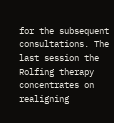for the subsequent consultations. The last session the Rolfing therapy concentrates on realigning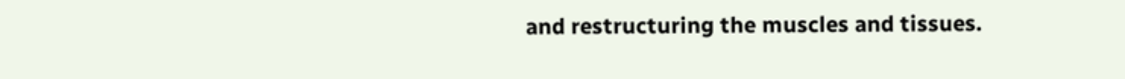and restructuring the muscles and tissues.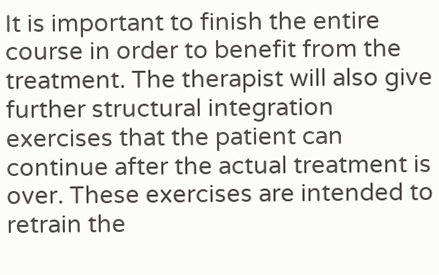It is important to finish the entire course in order to benefit from the treatment. The therapist will also give further structural integration exercises that the patient can continue after the actual treatment is over. These exercises are intended to retrain the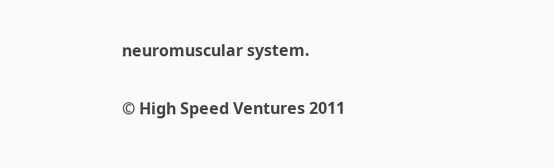neuromuscular system.

© High Speed Ventures 2011